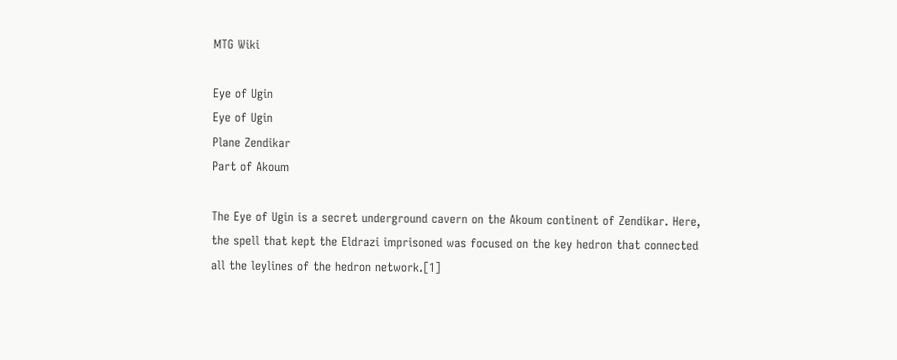MTG Wiki

Eye of Ugin
Eye of Ugin
Plane Zendikar
Part of Akoum

The Eye of Ugin is a secret underground cavern on the Akoum continent of Zendikar. Here, the spell that kept the Eldrazi imprisoned was focused on the key hedron that connected all the leylines of the hedron network.[1]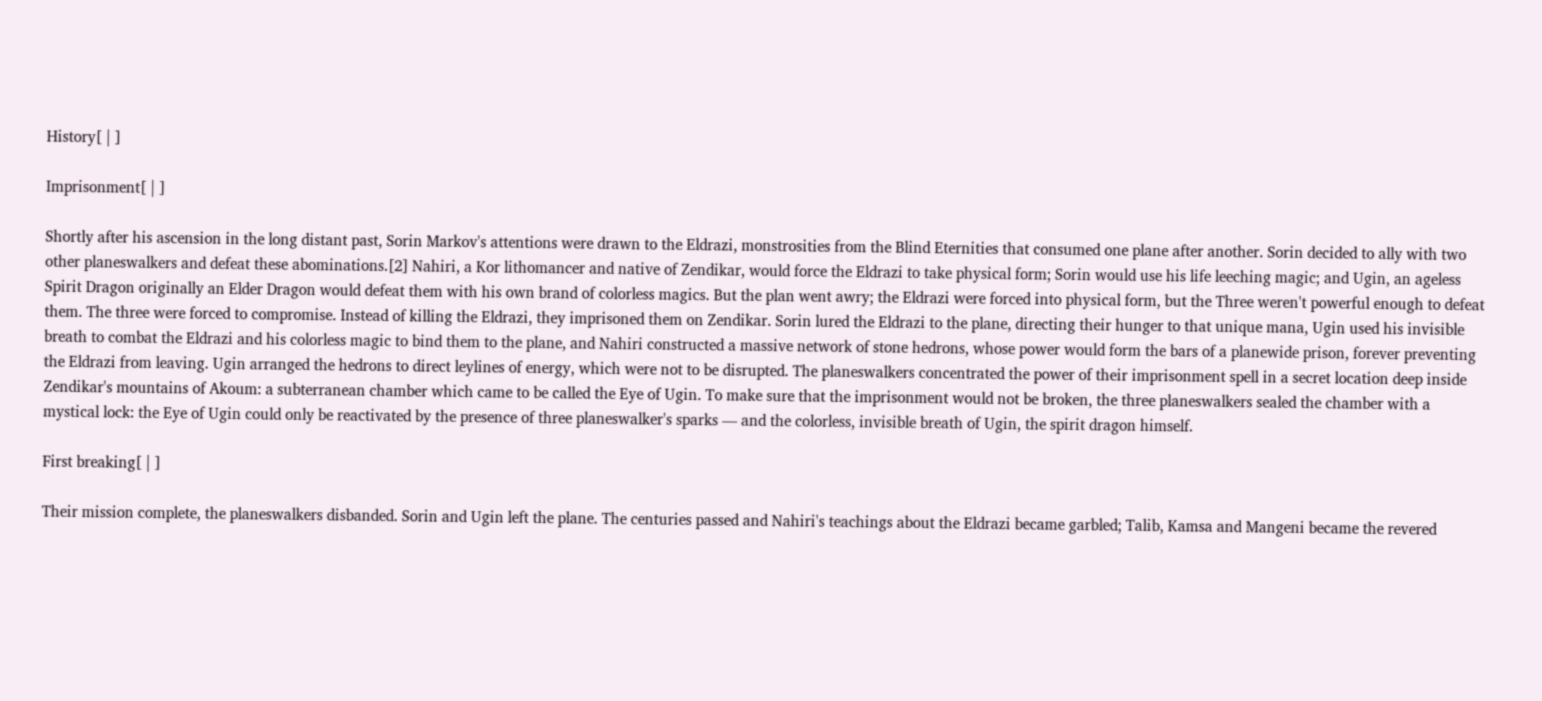History[ | ]

Imprisonment[ | ]

Shortly after his ascension in the long distant past, Sorin Markov's attentions were drawn to the Eldrazi, monstrosities from the Blind Eternities that consumed one plane after another. Sorin decided to ally with two other planeswalkers and defeat these abominations.[2] Nahiri, a Kor lithomancer and native of Zendikar, would force the Eldrazi to take physical form; Sorin would use his life leeching magic; and Ugin, an ageless Spirit Dragon originally an Elder Dragon would defeat them with his own brand of colorless magics. But the plan went awry; the Eldrazi were forced into physical form, but the Three weren't powerful enough to defeat them. The three were forced to compromise. Instead of killing the Eldrazi, they imprisoned them on Zendikar. Sorin lured the Eldrazi to the plane, directing their hunger to that unique mana, Ugin used his invisible breath to combat the Eldrazi and his colorless magic to bind them to the plane, and Nahiri constructed a massive network of stone hedrons, whose power would form the bars of a planewide prison, forever preventing the Eldrazi from leaving. Ugin arranged the hedrons to direct leylines of energy, which were not to be disrupted. The planeswalkers concentrated the power of their imprisonment spell in a secret location deep inside Zendikar's mountains of Akoum: a subterranean chamber which came to be called the Eye of Ugin. To make sure that the imprisonment would not be broken, the three planeswalkers sealed the chamber with a mystical lock: the Eye of Ugin could only be reactivated by the presence of three planeswalker's sparks — and the colorless, invisible breath of Ugin, the spirit dragon himself.

First breaking[ | ]

Their mission complete, the planeswalkers disbanded. Sorin and Ugin left the plane. The centuries passed and Nahiri's teachings about the Eldrazi became garbled; Talib, Kamsa and Mangeni became the revered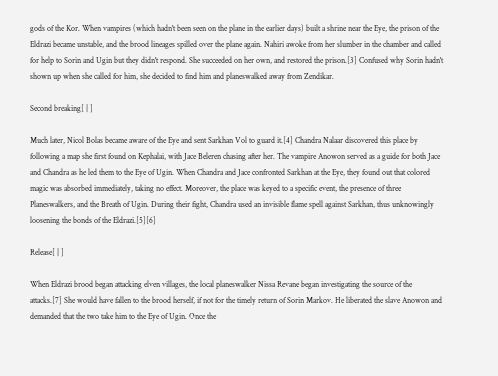gods of the Kor. When vampires (which hadn't been seen on the plane in the earlier days) built a shrine near the Eye, the prison of the Eldrazi became unstable, and the brood lineages spilled over the plane again. Nahiri awoke from her slumber in the chamber and called for help to Sorin and Ugin but they didn't respond. She succeeded on her own, and restored the prison.[3] Confused why Sorin hadn't shown up when she called for him, she decided to find him and planeswalked away from Zendikar.

Second breaking[ | ]

Much later, Nicol Bolas became aware of the Eye and sent Sarkhan Vol to guard it.[4] Chandra Nalaar discovered this place by following a map she first found on Kephalai, with Jace Beleren chasing after her. The vampire Anowon served as a guide for both Jace and Chandra as he led them to the Eye of Ugin. When Chandra and Jace confronted Sarkhan at the Eye, they found out that colored magic was absorbed immediately, taking no effect. Moreover, the place was keyed to a specific event, the presence of three Planeswalkers, and the Breath of Ugin. During their fight, Chandra used an invisible flame spell against Sarkhan, thus unknowingly loosening the bonds of the Eldrazi.[5][6]

Release[ | ]

When Eldrazi brood began attacking elven villages, the local planeswalker Nissa Revane began investigating the source of the attacks.[7] She would have fallen to the brood herself, if not for the timely return of Sorin Markov. He liberated the slave Anowon and demanded that the two take him to the Eye of Ugin. Once the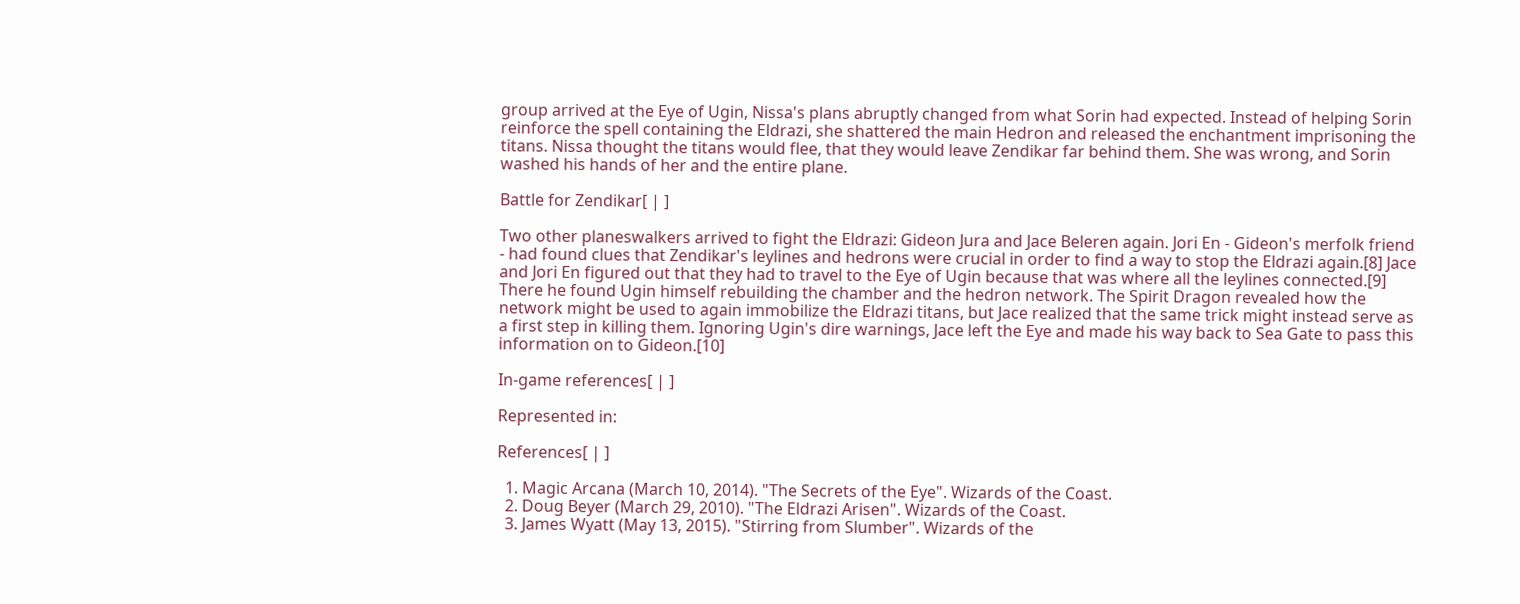group arrived at the Eye of Ugin, Nissa's plans abruptly changed from what Sorin had expected. Instead of helping Sorin reinforce the spell containing the Eldrazi, she shattered the main Hedron and released the enchantment imprisoning the titans. Nissa thought the titans would flee, that they would leave Zendikar far behind them. She was wrong, and Sorin washed his hands of her and the entire plane.

Battle for Zendikar[ | ]

Two other planeswalkers arrived to fight the Eldrazi: Gideon Jura and Jace Beleren again. Jori En - Gideon's merfolk friend - had found clues that Zendikar's leylines and hedrons were crucial in order to find a way to stop the Eldrazi again.[8] Jace and Jori En figured out that they had to travel to the Eye of Ugin because that was where all the leylines connected.[9] There he found Ugin himself rebuilding the chamber and the hedron network. The Spirit Dragon revealed how the network might be used to again immobilize the Eldrazi titans, but Jace realized that the same trick might instead serve as a first step in killing them. Ignoring Ugin's dire warnings, Jace left the Eye and made his way back to Sea Gate to pass this information on to Gideon.[10]

In-game references[ | ]

Represented in:

References[ | ]

  1. Magic Arcana (March 10, 2014). "The Secrets of the Eye". Wizards of the Coast.
  2. Doug Beyer (March 29, 2010). "The Eldrazi Arisen". Wizards of the Coast.
  3. James Wyatt (May 13, 2015). "Stirring from Slumber". Wizards of the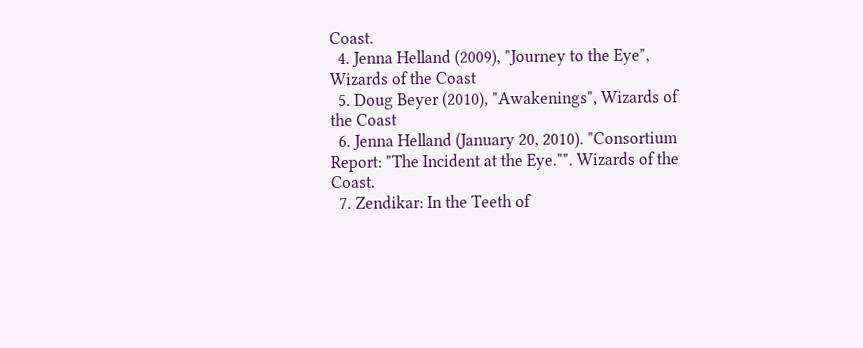Coast.
  4. Jenna Helland (2009), "Journey to the Eye", Wizards of the Coast
  5. Doug Beyer (2010), "Awakenings", Wizards of the Coast
  6. Jenna Helland (January 20, 2010). "Consortium Report: "The Incident at the Eye."". Wizards of the Coast.
  7. Zendikar: In the Teeth of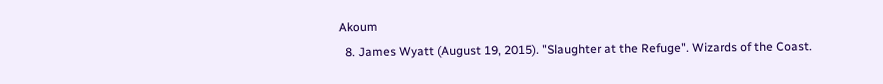Akoum
  8. James Wyatt (August 19, 2015). "Slaughter at the Refuge". Wizards of the Coast.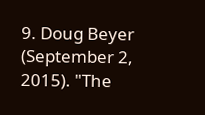9. Doug Beyer (September 2, 2015). "The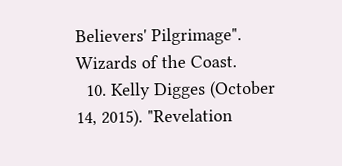Believers' Pilgrimage". Wizards of the Coast.
  10. Kelly Digges (October 14, 2015). "Revelation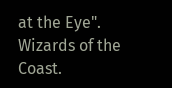at the Eye". Wizards of the Coast.